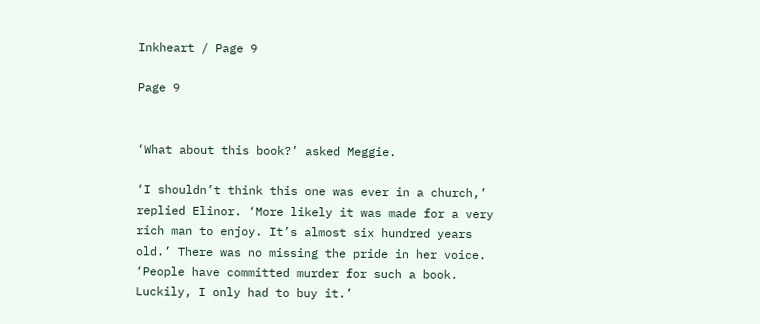Inkheart / Page 9

Page 9


‘What about this book?’ asked Meggie.

‘I shouldn’t think this one was ever in a church,’ replied Elinor. ‘More likely it was made for a very rich man to enjoy. It’s almost six hundred years old.’ There was no missing the pride in her voice. ‘People have committed murder for such a book. Luckily, I only had to buy it.’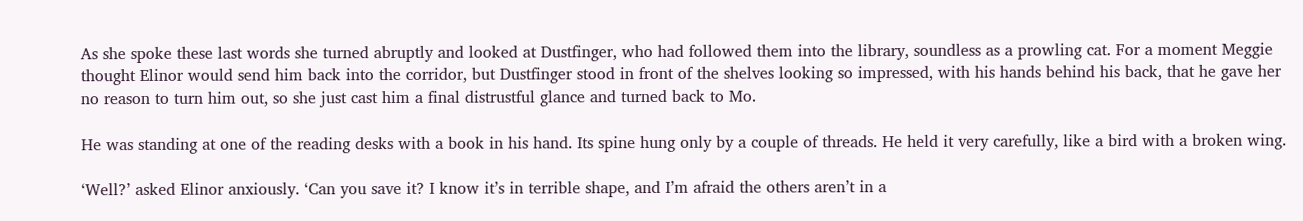As she spoke these last words she turned abruptly and looked at Dustfinger, who had followed them into the library, soundless as a prowling cat. For a moment Meggie thought Elinor would send him back into the corridor, but Dustfinger stood in front of the shelves looking so impressed, with his hands behind his back, that he gave her no reason to turn him out, so she just cast him a final distrustful glance and turned back to Mo.

He was standing at one of the reading desks with a book in his hand. Its spine hung only by a couple of threads. He held it very carefully, like a bird with a broken wing.

‘Well?’ asked Elinor anxiously. ‘Can you save it? I know it’s in terrible shape, and I’m afraid the others aren’t in a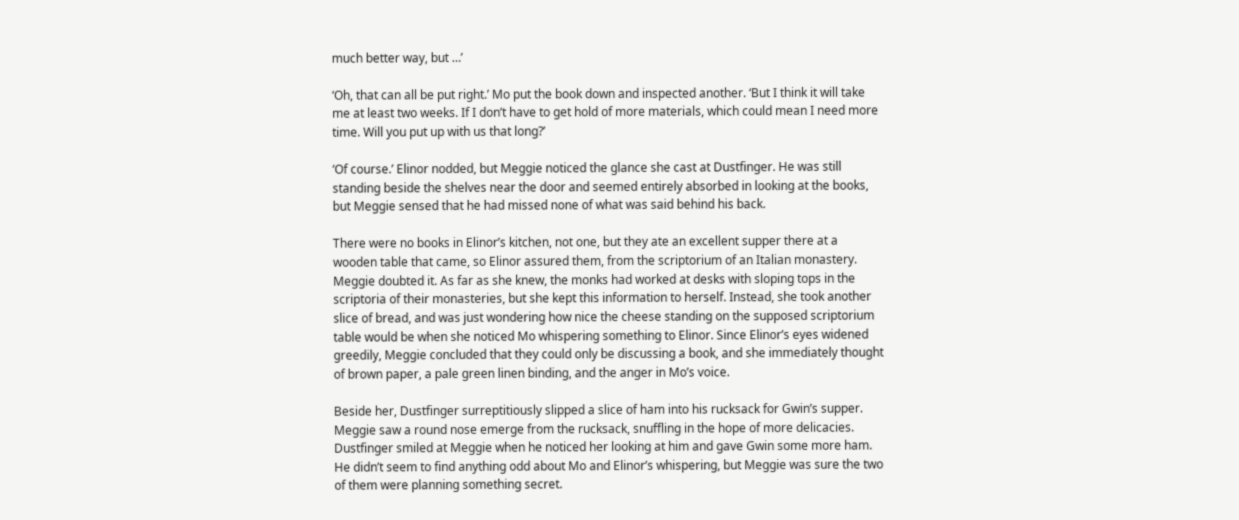much better way, but …’

‘Oh, that can all be put right.’ Mo put the book down and inspected another. ‘But I think it will take me at least two weeks. If I don’t have to get hold of more materials, which could mean I need more time. Will you put up with us that long?’

‘Of course.’ Elinor nodded, but Meggie noticed the glance she cast at Dustfinger. He was still standing beside the shelves near the door and seemed entirely absorbed in looking at the books, but Meggie sensed that he had missed none of what was said behind his back.

There were no books in Elinor’s kitchen, not one, but they ate an excellent supper there at a wooden table that came, so Elinor assured them, from the scriptorium of an Italian monastery. Meggie doubted it. As far as she knew, the monks had worked at desks with sloping tops in the scriptoria of their monasteries, but she kept this information to herself. Instead, she took another slice of bread, and was just wondering how nice the cheese standing on the supposed scriptorium table would be when she noticed Mo whispering something to Elinor. Since Elinor’s eyes widened greedily, Meggie concluded that they could only be discussing a book, and she immediately thought of brown paper, a pale green linen binding, and the anger in Mo’s voice.

Beside her, Dustfinger surreptitiously slipped a slice of ham into his rucksack for Gwin’s supper. Meggie saw a round nose emerge from the rucksack, snuffling in the hope of more delicacies. Dustfinger smiled at Meggie when he noticed her looking at him and gave Gwin some more ham. He didn’t seem to find anything odd about Mo and Elinor’s whispering, but Meggie was sure the two of them were planning something secret.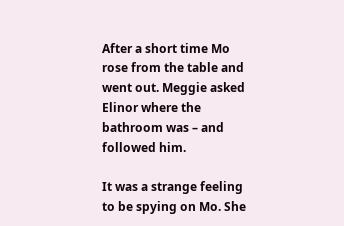After a short time Mo rose from the table and went out. Meggie asked Elinor where the bathroom was – and followed him.

It was a strange feeling to be spying on Mo. She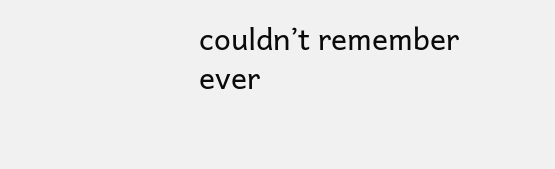couldn’t remember ever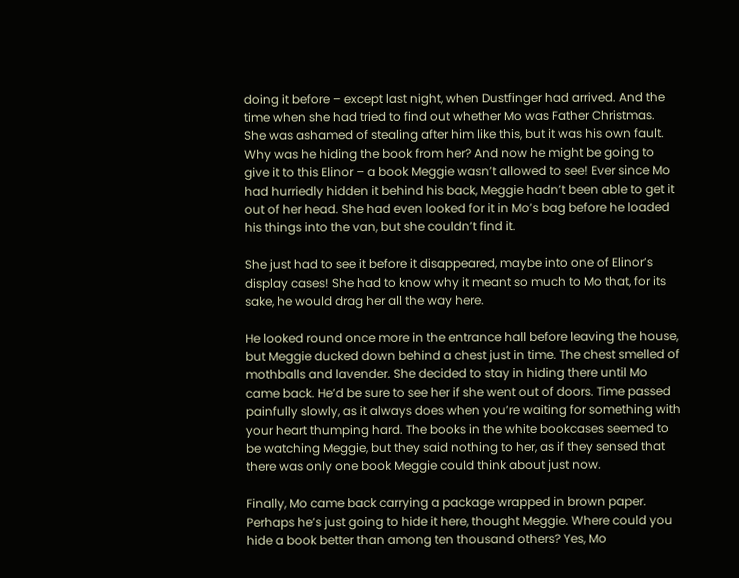doing it before – except last night, when Dustfinger had arrived. And the time when she had tried to find out whether Mo was Father Christmas. She was ashamed of stealing after him like this, but it was his own fault. Why was he hiding the book from her? And now he might be going to give it to this Elinor – a book Meggie wasn’t allowed to see! Ever since Mo had hurriedly hidden it behind his back, Meggie hadn’t been able to get it out of her head. She had even looked for it in Mo’s bag before he loaded his things into the van, but she couldn’t find it.

She just had to see it before it disappeared, maybe into one of Elinor’s display cases! She had to know why it meant so much to Mo that, for its sake, he would drag her all the way here.

He looked round once more in the entrance hall before leaving the house, but Meggie ducked down behind a chest just in time. The chest smelled of mothballs and lavender. She decided to stay in hiding there until Mo came back. He’d be sure to see her if she went out of doors. Time passed painfully slowly, as it always does when you’re waiting for something with your heart thumping hard. The books in the white bookcases seemed to be watching Meggie, but they said nothing to her, as if they sensed that there was only one book Meggie could think about just now.

Finally, Mo came back carrying a package wrapped in brown paper. Perhaps he’s just going to hide it here, thought Meggie. Where could you hide a book better than among ten thousand others? Yes, Mo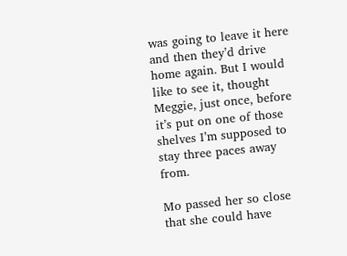was going to leave it here and then they’d drive home again. But I would like to see it, thought Meggie, just once, before it’s put on one of those shelves I’m supposed to stay three paces away from.

Mo passed her so close that she could have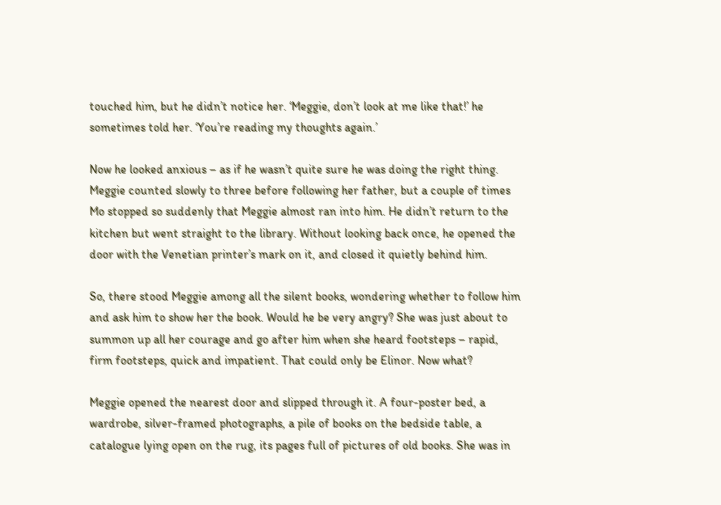touched him, but he didn’t notice her. ‘Meggie, don’t look at me like that!’ he sometimes told her. ‘You’re reading my thoughts again.’

Now he looked anxious – as if he wasn’t quite sure he was doing the right thing. Meggie counted slowly to three before following her father, but a couple of times Mo stopped so suddenly that Meggie almost ran into him. He didn’t return to the kitchen but went straight to the library. Without looking back once, he opened the door with the Venetian printer’s mark on it, and closed it quietly behind him.

So, there stood Meggie among all the silent books, wondering whether to follow him and ask him to show her the book. Would he be very angry? She was just about to summon up all her courage and go after him when she heard footsteps – rapid, firm footsteps, quick and impatient. That could only be Elinor. Now what?

Meggie opened the nearest door and slipped through it. A four-poster bed, a wardrobe, silver-framed photographs, a pile of books on the bedside table, a catalogue lying open on the rug, its pages full of pictures of old books. She was in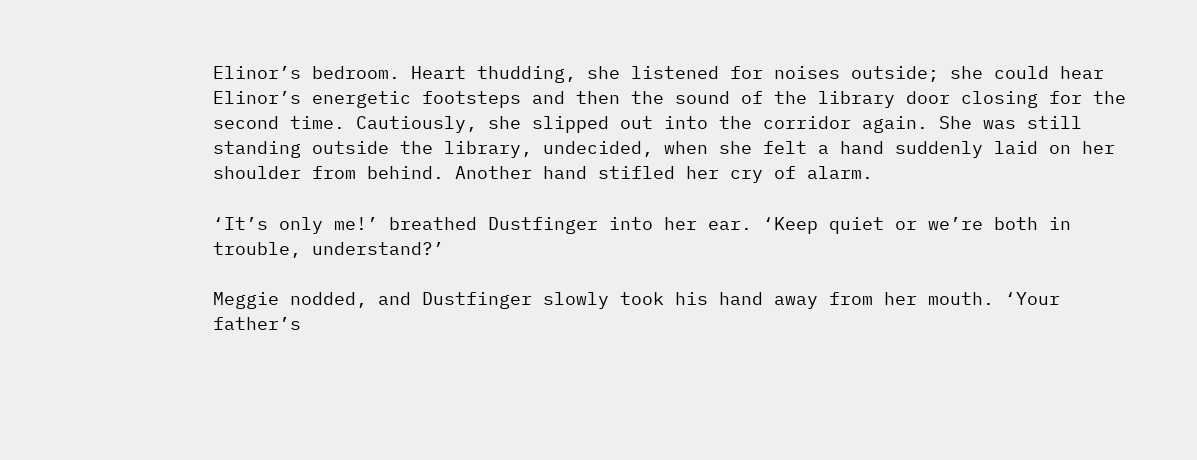Elinor’s bedroom. Heart thudding, she listened for noises outside; she could hear Elinor’s energetic footsteps and then the sound of the library door closing for the second time. Cautiously, she slipped out into the corridor again. She was still standing outside the library, undecided, when she felt a hand suddenly laid on her shoulder from behind. Another hand stifled her cry of alarm.

‘It’s only me!’ breathed Dustfinger into her ear. ‘Keep quiet or we’re both in trouble, understand?’

Meggie nodded, and Dustfinger slowly took his hand away from her mouth. ‘Your father’s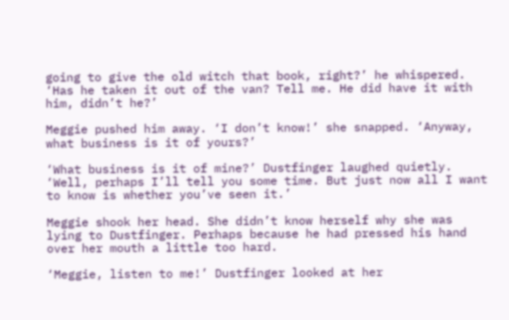going to give the old witch that book, right?’ he whispered. ‘Has he taken it out of the van? Tell me. He did have it with him, didn’t he?’

Meggie pushed him away. ‘I don’t know!’ she snapped. ‘Anyway, what business is it of yours?’

‘What business is it of mine?’ Dustfinger laughed quietly. ‘Well, perhaps I’ll tell you some time. But just now all I want to know is whether you’ve seen it.’

Meggie shook her head. She didn’t know herself why she was lying to Dustfinger. Perhaps because he had pressed his hand over her mouth a little too hard.

‘Meggie, listen to me!’ Dustfinger looked at her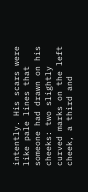intently. His scars were like pale lines that someone had drawn on his cheeks: two slightly curved marks on the left cheek, a third and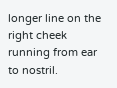longer line on the right cheek running from ear to nostril.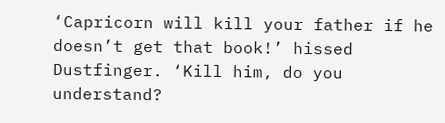‘Capricorn will kill your father if he doesn’t get that book!’ hissed Dustfinger. ‘Kill him, do you understand?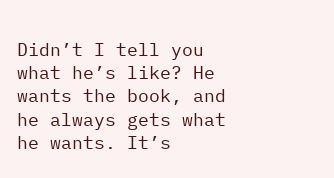Didn’t I tell you what he’s like? He wants the book, and he always gets what he wants. It’s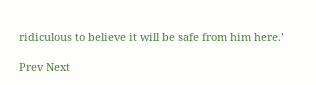ridiculous to believe it will be safe from him here.’

Prev Next